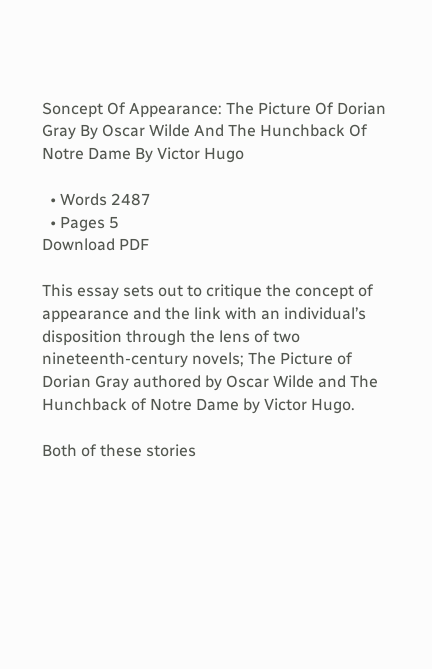Soncept Of Appearance: The Picture Of Dorian Gray By Oscar Wilde And The Hunchback Of Notre Dame By Victor Hugo

  • Words 2487
  • Pages 5
Download PDF

This essay sets out to critique the concept of appearance and the link with an individual’s disposition through the lens of two nineteenth-century novels; The Picture of Dorian Gray authored by Oscar Wilde and The Hunchback of Notre Dame by Victor Hugo.

Both of these stories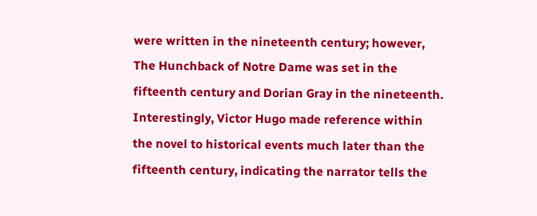were written in the nineteenth century; however, The Hunchback of Notre Dame was set in the fifteenth century and Dorian Gray in the nineteenth. Interestingly, Victor Hugo made reference within the novel to historical events much later than the fifteenth century, indicating the narrator tells the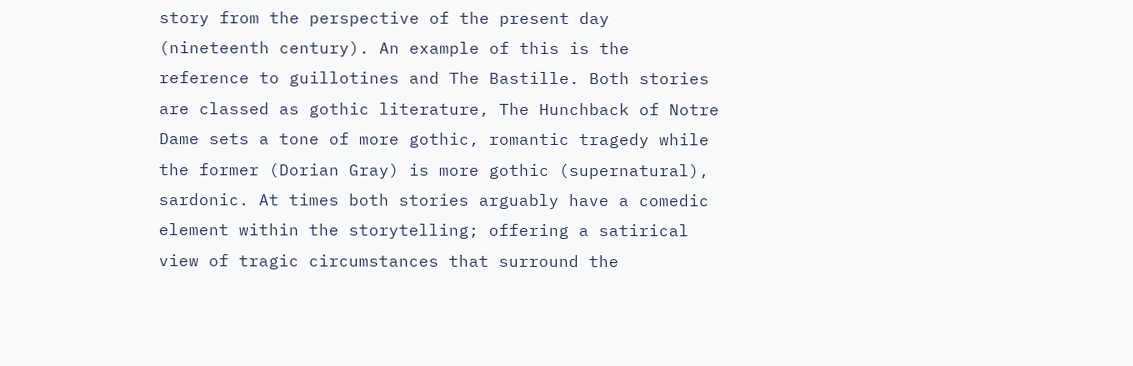story from the perspective of the present day (nineteenth century). An example of this is the reference to guillotines and The Bastille. Both stories are classed as gothic literature, The Hunchback of Notre Dame sets a tone of more gothic, romantic tragedy while the former (Dorian Gray) is more gothic (supernatural), sardonic. At times both stories arguably have a comedic element within the storytelling; offering a satirical view of tragic circumstances that surround the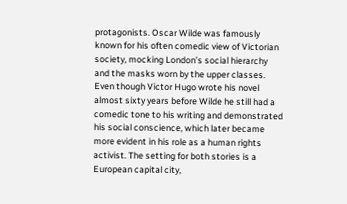protagonists. Oscar Wilde was famously known for his often comedic view of Victorian society, mocking London’s social hierarchy and the masks worn by the upper classes. Even though Victor Hugo wrote his novel almost sixty years before Wilde he still had a comedic tone to his writing and demonstrated his social conscience, which later became more evident in his role as a human rights activist. The setting for both stories is a European capital city,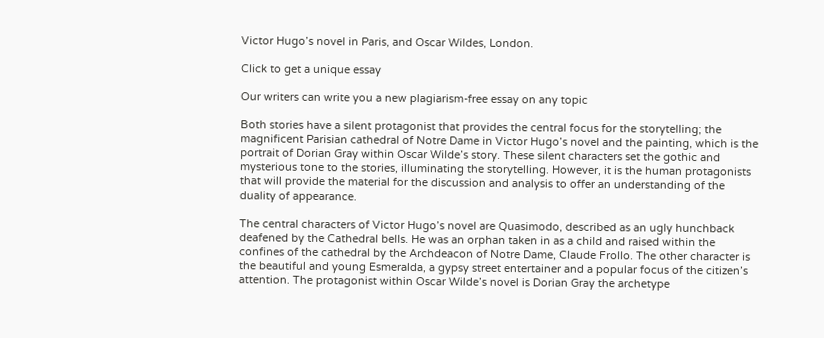Victor Hugo’s novel in Paris, and Oscar Wildes, London.

Click to get a unique essay

Our writers can write you a new plagiarism-free essay on any topic

Both stories have a silent protagonist that provides the central focus for the storytelling; the magnificent Parisian cathedral of Notre Dame in Victor Hugo’s novel and the painting, which is the portrait of Dorian Gray within Oscar Wilde’s story. These silent characters set the gothic and mysterious tone to the stories, illuminating the storytelling. However, it is the human protagonists that will provide the material for the discussion and analysis to offer an understanding of the duality of appearance.

The central characters of Victor Hugo’s novel are Quasimodo, described as an ugly hunchback deafened by the Cathedral bells. He was an orphan taken in as a child and raised within the confines of the cathedral by the Archdeacon of Notre Dame, Claude Frollo. The other character is the beautiful and young Esmeralda, a gypsy street entertainer and a popular focus of the citizen’s attention. The protagonist within Oscar Wilde’s novel is Dorian Gray the archetype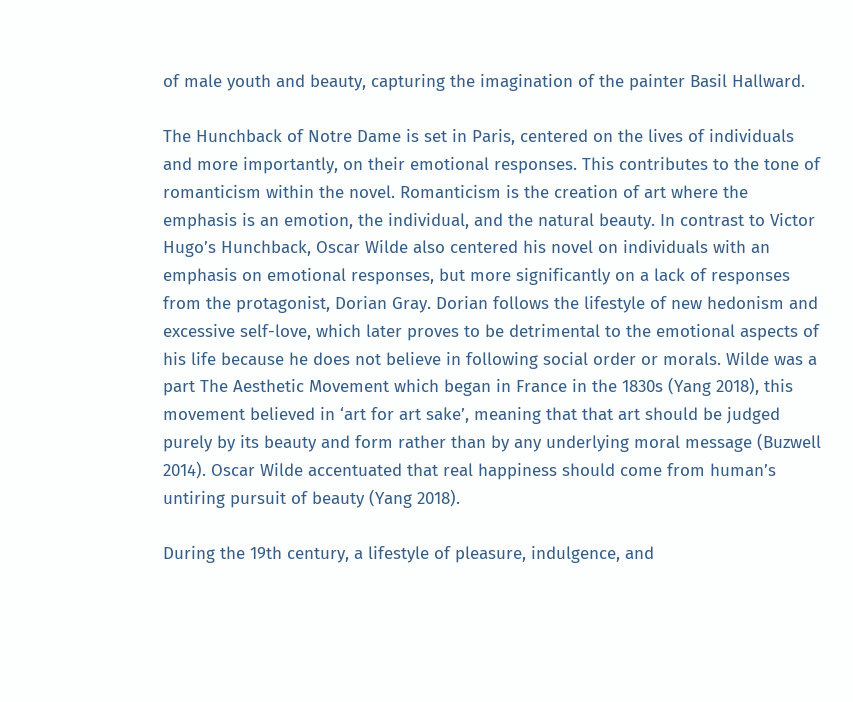of male youth and beauty, capturing the imagination of the painter Basil Hallward.

The Hunchback of Notre Dame is set in Paris, centered on the lives of individuals and more importantly, on their emotional responses. This contributes to the tone of romanticism within the novel. Romanticism is the creation of art where the emphasis is an emotion, the individual, and the natural beauty. In contrast to Victor Hugo’s Hunchback, Oscar Wilde also centered his novel on individuals with an emphasis on emotional responses, but more significantly on a lack of responses from the protagonist, Dorian Gray. Dorian follows the lifestyle of new hedonism and excessive self-love, which later proves to be detrimental to the emotional aspects of his life because he does not believe in following social order or morals. Wilde was a part The Aesthetic Movement which began in France in the 1830s (Yang 2018), this movement believed in ‘art for art sake’, meaning that that art should be judged purely by its beauty and form rather than by any underlying moral message (Buzwell 2014). Oscar Wilde accentuated that real happiness should come from human’s untiring pursuit of beauty (Yang 2018).

During the 19th century, a lifestyle of pleasure, indulgence, and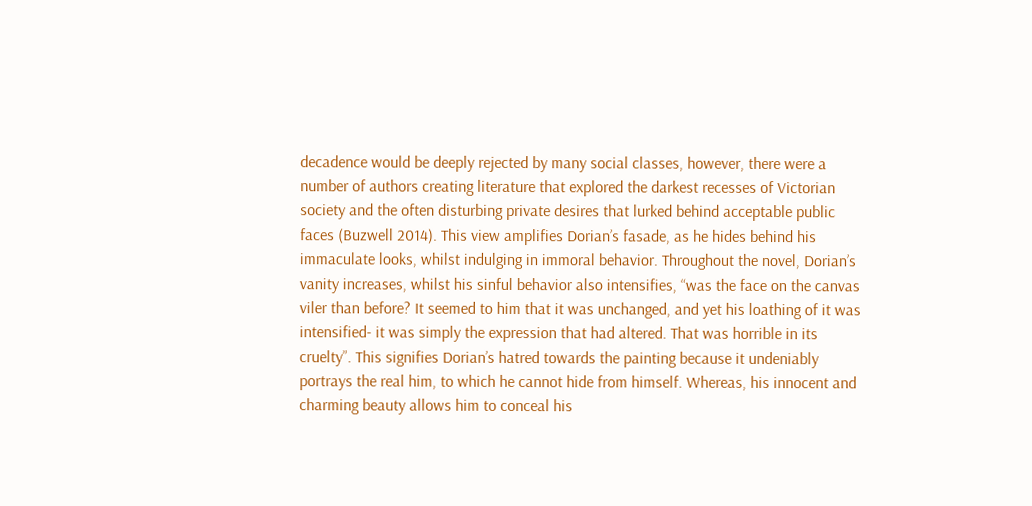decadence would be deeply rejected by many social classes, however, there were a number of authors creating literature that explored the darkest recesses of Victorian society and the often disturbing private desires that lurked behind acceptable public faces (Buzwell 2014). This view amplifies Dorian’s fasade, as he hides behind his immaculate looks, whilst indulging in immoral behavior. Throughout the novel, Dorian’s vanity increases, whilst his sinful behavior also intensifies, “was the face on the canvas viler than before? It seemed to him that it was unchanged, and yet his loathing of it was intensified- it was simply the expression that had altered. That was horrible in its cruelty”. This signifies Dorian’s hatred towards the painting because it undeniably portrays the real him, to which he cannot hide from himself. Whereas, his innocent and charming beauty allows him to conceal his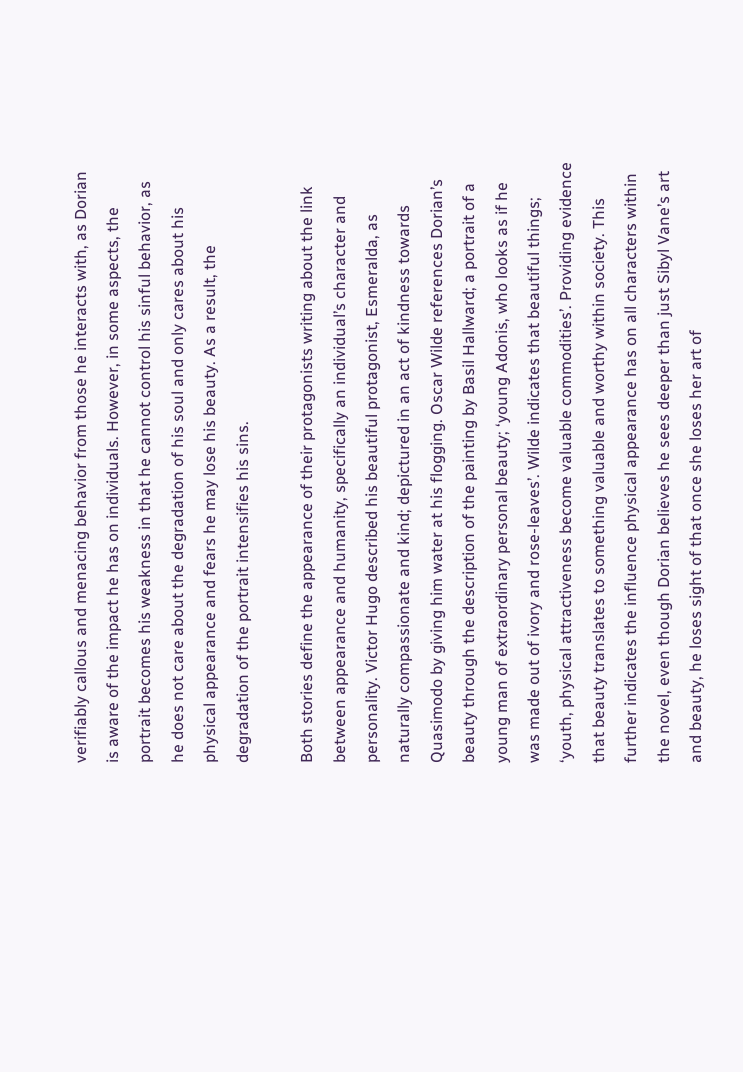verifiably callous and menacing behavior from those he interacts with, as Dorian is aware of the impact he has on individuals. However, in some aspects, the portrait becomes his weakness in that he cannot control his sinful behavior, as he does not care about the degradation of his soul and only cares about his physical appearance and fears he may lose his beauty. As a result, the degradation of the portrait intensifies his sins.

Both stories define the appearance of their protagonists writing about the link between appearance and humanity, specifically an individual’s character and personality. Victor Hugo described his beautiful protagonist, Esmeralda, as naturally compassionate and kind; depictured in an act of kindness towards Quasimodo by giving him water at his flogging. Oscar Wilde references Dorian’s beauty through the description of the painting by Basil Hallward; a portrait of a young man of extraordinary personal beauty; ‘young Adonis, who looks as if he was made out of ivory and rose-leaves’. Wilde indicates that beautiful things; ‘youth, physical attractiveness become valuable commodities’. Providing evidence that beauty translates to something valuable and worthy within society. This further indicates the influence physical appearance has on all characters within the novel, even though Dorian believes he sees deeper than just Sibyl Vane’s art and beauty, he loses sight of that once she loses her art of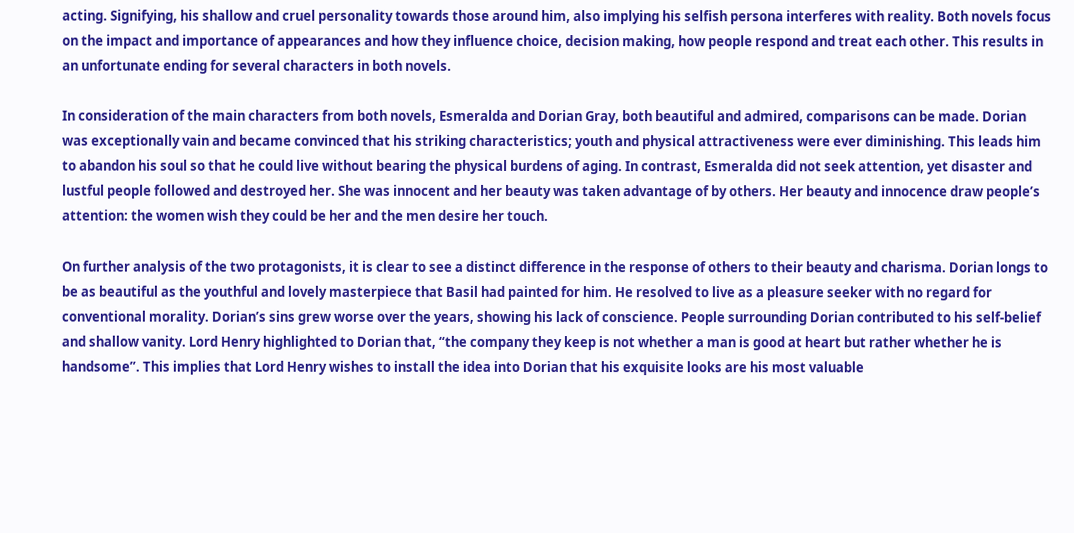acting. Signifying, his shallow and cruel personality towards those around him, also implying his selfish persona interferes with reality. Both novels focus on the impact and importance of appearances and how they influence choice, decision making, how people respond and treat each other. This results in an unfortunate ending for several characters in both novels.

In consideration of the main characters from both novels, Esmeralda and Dorian Gray, both beautiful and admired, comparisons can be made. Dorian was exceptionally vain and became convinced that his striking characteristics; youth and physical attractiveness were ever diminishing. This leads him to abandon his soul so that he could live without bearing the physical burdens of aging. In contrast, Esmeralda did not seek attention, yet disaster and lustful people followed and destroyed her. She was innocent and her beauty was taken advantage of by others. Her beauty and innocence draw people’s attention: the women wish they could be her and the men desire her touch.

On further analysis of the two protagonists, it is clear to see a distinct difference in the response of others to their beauty and charisma. Dorian longs to be as beautiful as the youthful and lovely masterpiece that Basil had painted for him. He resolved to live as a pleasure seeker with no regard for conventional morality. Dorian’s sins grew worse over the years, showing his lack of conscience. People surrounding Dorian contributed to his self-belief and shallow vanity. Lord Henry highlighted to Dorian that, “the company they keep is not whether a man is good at heart but rather whether he is handsome”. This implies that Lord Henry wishes to install the idea into Dorian that his exquisite looks are his most valuable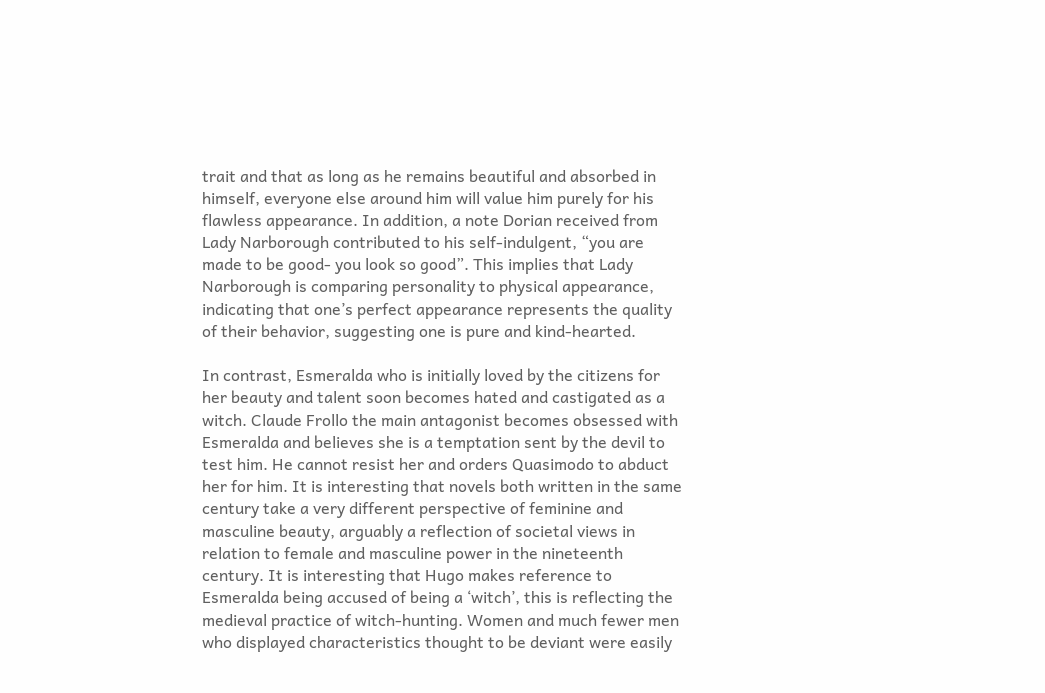trait and that as long as he remains beautiful and absorbed in himself, everyone else around him will value him purely for his flawless appearance. In addition, a note Dorian received from Lady Narborough contributed to his self-indulgent, “you are made to be good- you look so good”. This implies that Lady Narborough is comparing personality to physical appearance, indicating that one’s perfect appearance represents the quality of their behavior, suggesting one is pure and kind-hearted.

In contrast, Esmeralda who is initially loved by the citizens for her beauty and talent soon becomes hated and castigated as a witch. Claude Frollo the main antagonist becomes obsessed with Esmeralda and believes she is a temptation sent by the devil to test him. He cannot resist her and orders Quasimodo to abduct her for him. It is interesting that novels both written in the same century take a very different perspective of feminine and masculine beauty, arguably a reflection of societal views in relation to female and masculine power in the nineteenth century. It is interesting that Hugo makes reference to Esmeralda being accused of being a ‘witch’, this is reflecting the medieval practice of witch-hunting. Women and much fewer men who displayed characteristics thought to be deviant were easily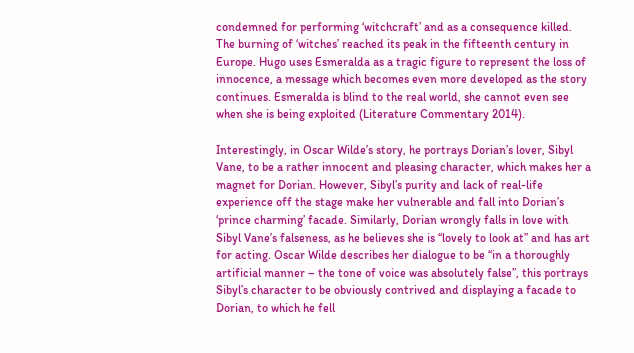condemned for performing ‘witchcraft’ and as a consequence killed. The burning of ‘witches’ reached its peak in the fifteenth century in Europe. Hugo uses Esmeralda as a tragic figure to represent the loss of innocence, a message which becomes even more developed as the story continues. Esmeralda is blind to the real world, she cannot even see when she is being exploited (Literature Commentary 2014).

Interestingly, in Oscar Wilde’s story, he portrays Dorian’s lover, Sibyl Vane, to be a rather innocent and pleasing character, which makes her a magnet for Dorian. However, Sibyl’s purity and lack of real-life experience off the stage make her vulnerable and fall into Dorian’s ‘prince charming’ facade. Similarly, Dorian wrongly falls in love with Sibyl Vane’s falseness, as he believes she is “lovely to look at” and has art for acting. Oscar Wilde describes her dialogue to be “in a thoroughly artificial manner – the tone of voice was absolutely false”, this portrays Sibyl’s character to be obviously contrived and displaying a facade to Dorian, to which he fell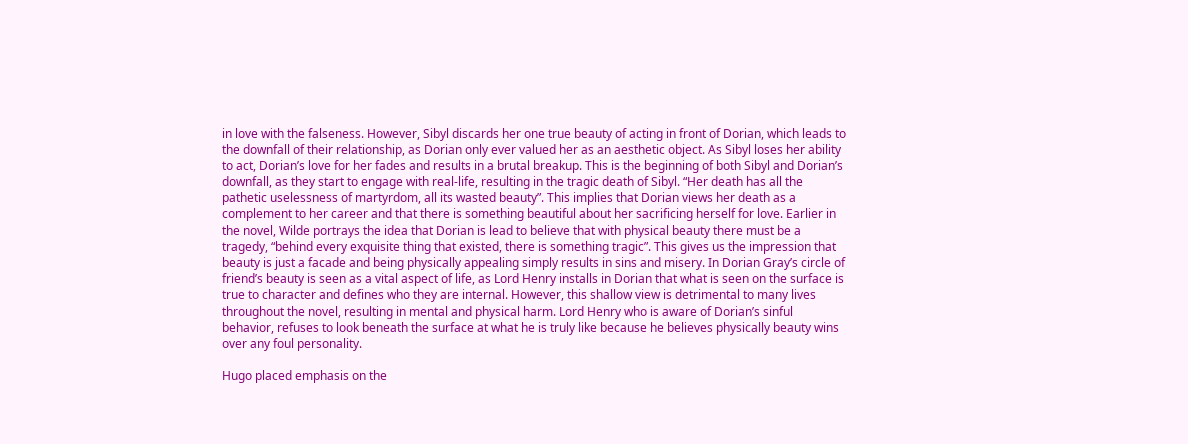in love with the falseness. However, Sibyl discards her one true beauty of acting in front of Dorian, which leads to the downfall of their relationship, as Dorian only ever valued her as an aesthetic object. As Sibyl loses her ability to act, Dorian’s love for her fades and results in a brutal breakup. This is the beginning of both Sibyl and Dorian’s downfall, as they start to engage with real-life, resulting in the tragic death of Sibyl. “Her death has all the pathetic uselessness of martyrdom, all its wasted beauty”. This implies that Dorian views her death as a complement to her career and that there is something beautiful about her sacrificing herself for love. Earlier in the novel, Wilde portrays the idea that Dorian is lead to believe that with physical beauty there must be a tragedy, “behind every exquisite thing that existed, there is something tragic”. This gives us the impression that beauty is just a facade and being physically appealing simply results in sins and misery. In Dorian Gray’s circle of friend’s beauty is seen as a vital aspect of life, as Lord Henry installs in Dorian that what is seen on the surface is true to character and defines who they are internal. However, this shallow view is detrimental to many lives throughout the novel, resulting in mental and physical harm. Lord Henry who is aware of Dorian’s sinful behavior, refuses to look beneath the surface at what he is truly like because he believes physically beauty wins over any foul personality.

Hugo placed emphasis on the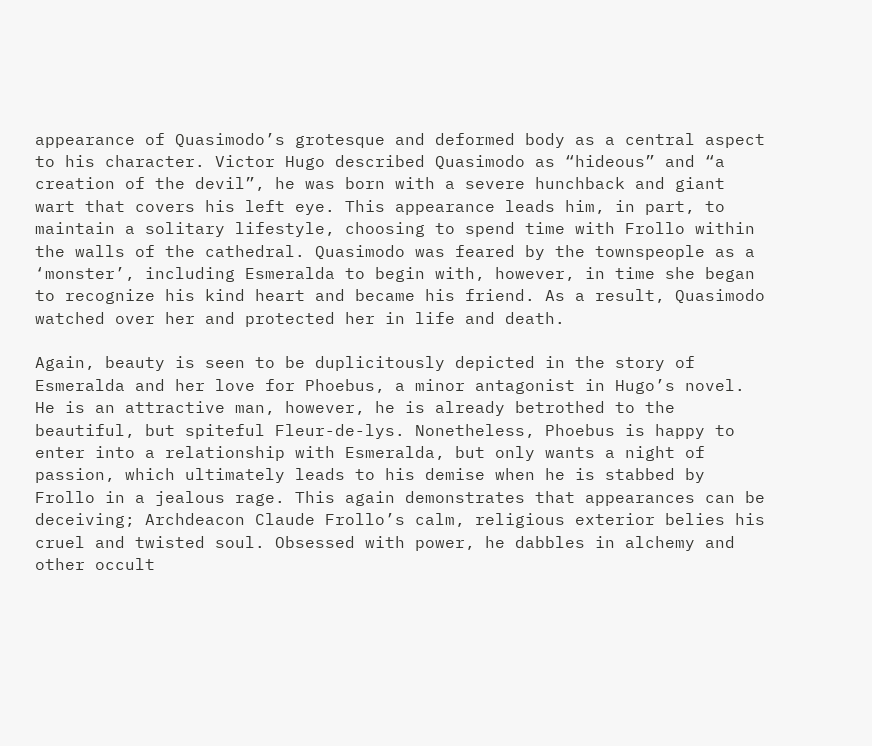appearance of Quasimodo’s grotesque and deformed body as a central aspect to his character. Victor Hugo described Quasimodo as “hideous” and “a creation of the devil”, he was born with a severe hunchback and giant wart that covers his left eye. This appearance leads him, in part, to maintain a solitary lifestyle, choosing to spend time with Frollo within the walls of the cathedral. Quasimodo was feared by the townspeople as a ‘monster’, including Esmeralda to begin with, however, in time she began to recognize his kind heart and became his friend. As a result, Quasimodo watched over her and protected her in life and death.

Again, beauty is seen to be duplicitously depicted in the story of Esmeralda and her love for Phoebus, a minor antagonist in Hugo’s novel. He is an attractive man, however, he is already betrothed to the beautiful, but spiteful Fleur-de-lys. Nonetheless, Phoebus is happy to enter into a relationship with Esmeralda, but only wants a night of passion, which ultimately leads to his demise when he is stabbed by Frollo in a jealous rage. This again demonstrates that appearances can be deceiving; Archdeacon Claude Frollo’s calm, religious exterior belies his cruel and twisted soul. Obsessed with power, he dabbles in alchemy and other occult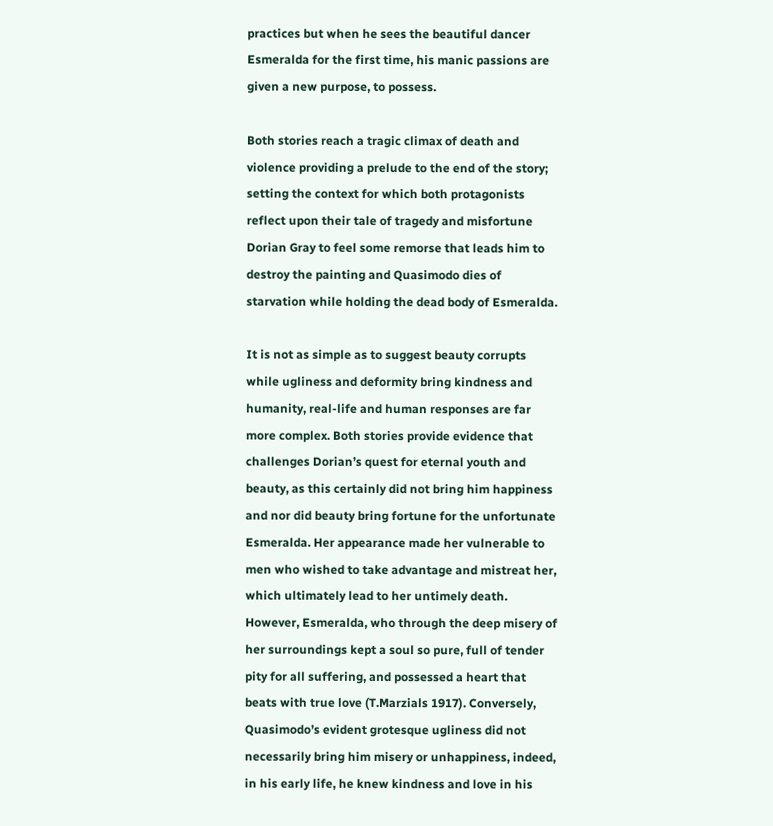practices but when he sees the beautiful dancer Esmeralda for the first time, his manic passions are given a new purpose, to possess.

Both stories reach a tragic climax of death and violence providing a prelude to the end of the story; setting the context for which both protagonists reflect upon their tale of tragedy and misfortune Dorian Gray to feel some remorse that leads him to destroy the painting and Quasimodo dies of starvation while holding the dead body of Esmeralda.

It is not as simple as to suggest beauty corrupts while ugliness and deformity bring kindness and humanity, real-life and human responses are far more complex. Both stories provide evidence that challenges Dorian’s quest for eternal youth and beauty, as this certainly did not bring him happiness and nor did beauty bring fortune for the unfortunate Esmeralda. Her appearance made her vulnerable to men who wished to take advantage and mistreat her, which ultimately lead to her untimely death. However, Esmeralda, who through the deep misery of her surroundings kept a soul so pure, full of tender pity for all suffering, and possessed a heart that beats with true love (T.Marzials 1917). Conversely, Quasimodo’s evident grotesque ugliness did not necessarily bring him misery or unhappiness, indeed, in his early life, he knew kindness and love in his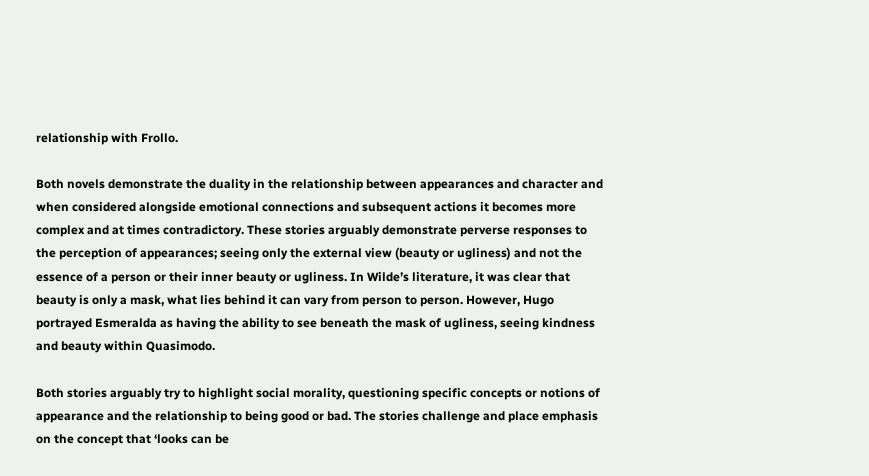relationship with Frollo.

Both novels demonstrate the duality in the relationship between appearances and character and when considered alongside emotional connections and subsequent actions it becomes more complex and at times contradictory. These stories arguably demonstrate perverse responses to the perception of appearances; seeing only the external view (beauty or ugliness) and not the essence of a person or their inner beauty or ugliness. In Wilde’s literature, it was clear that beauty is only a mask, what lies behind it can vary from person to person. However, Hugo portrayed Esmeralda as having the ability to see beneath the mask of ugliness, seeing kindness and beauty within Quasimodo.

Both stories arguably try to highlight social morality, questioning specific concepts or notions of appearance and the relationship to being good or bad. The stories challenge and place emphasis on the concept that ‘looks can be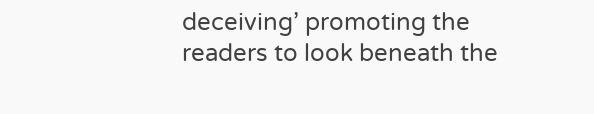deceiving’ promoting the readers to look beneath the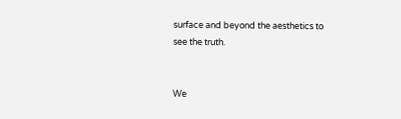surface and beyond the aesthetics to see the truth.


We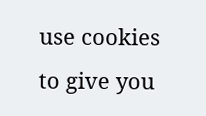use cookies to give you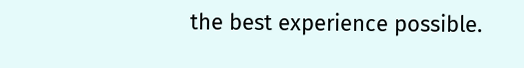the best experience possible.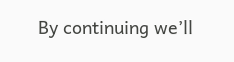By continuing we’ll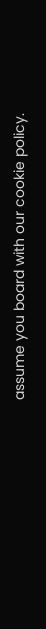assume you board with our cookie policy.